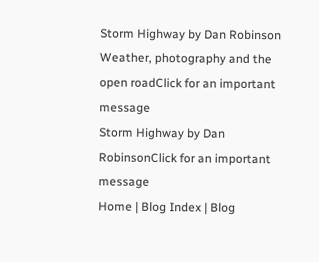Storm Highway by Dan Robinson
Weather, photography and the open roadClick for an important message
Storm Highway by Dan RobinsonClick for an important message
Home | Blog Index | Blog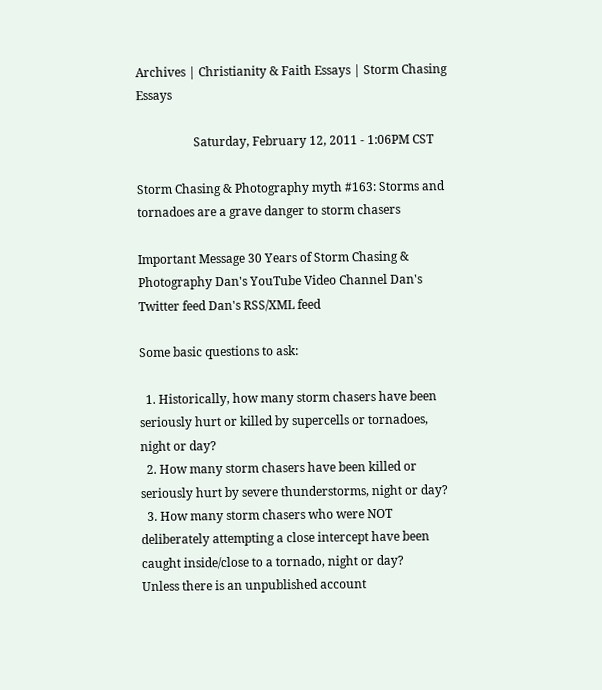Archives | Christianity & Faith Essays | Storm Chasing Essays

                   Saturday, February 12, 2011 - 1:06PM CST

Storm Chasing & Photography myth #163: Storms and tornadoes are a grave danger to storm chasers

Important Message 30 Years of Storm Chasing & Photography Dan's YouTube Video Channel Dan's Twitter feed Dan's RSS/XML feed

Some basic questions to ask:

  1. Historically, how many storm chasers have been seriously hurt or killed by supercells or tornadoes, night or day?
  2. How many storm chasers have been killed or seriously hurt by severe thunderstorms, night or day?
  3. How many storm chasers who were NOT deliberately attempting a close intercept have been caught inside/close to a tornado, night or day?
Unless there is an unpublished account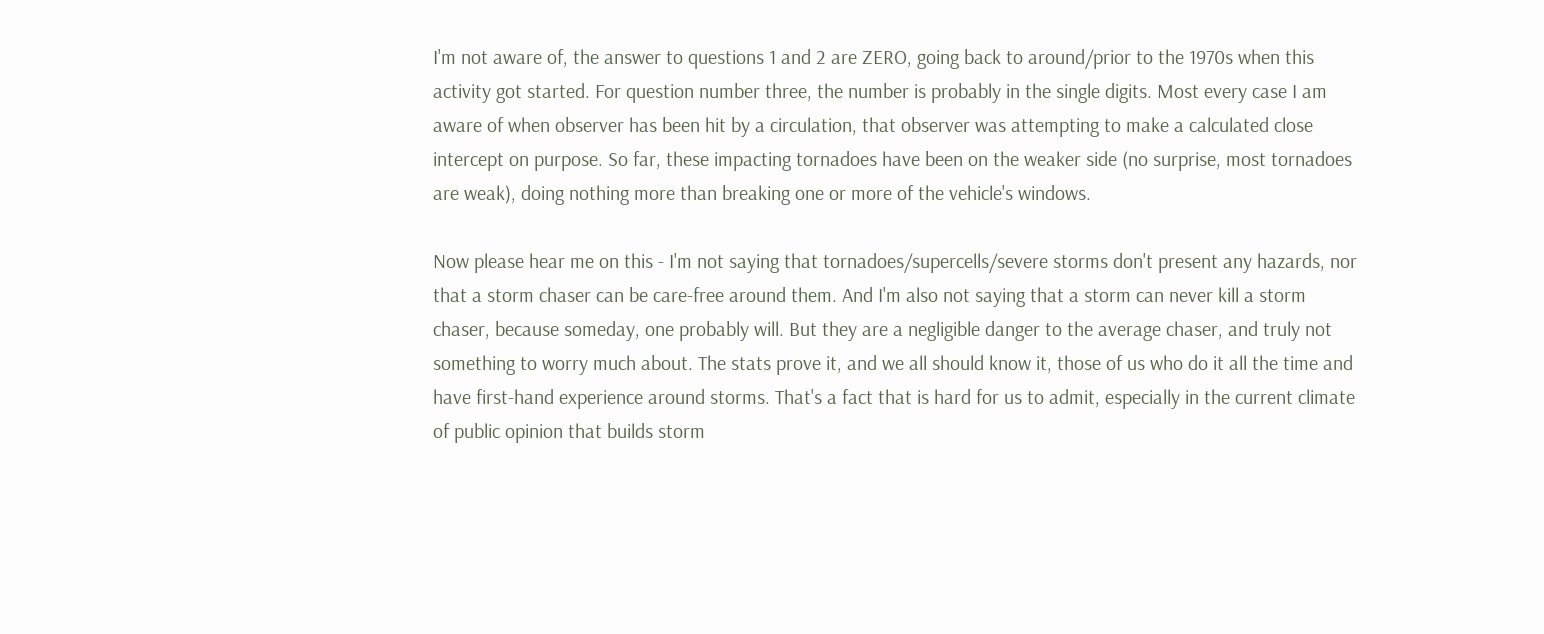I'm not aware of, the answer to questions 1 and 2 are ZERO, going back to around/prior to the 1970s when this activity got started. For question number three, the number is probably in the single digits. Most every case I am aware of when observer has been hit by a circulation, that observer was attempting to make a calculated close intercept on purpose. So far, these impacting tornadoes have been on the weaker side (no surprise, most tornadoes are weak), doing nothing more than breaking one or more of the vehicle's windows.

Now please hear me on this - I'm not saying that tornadoes/supercells/severe storms don't present any hazards, nor that a storm chaser can be care-free around them. And I'm also not saying that a storm can never kill a storm chaser, because someday, one probably will. But they are a negligible danger to the average chaser, and truly not something to worry much about. The stats prove it, and we all should know it, those of us who do it all the time and have first-hand experience around storms. That's a fact that is hard for us to admit, especially in the current climate of public opinion that builds storm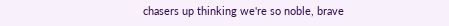chasers up thinking we're so noble, brave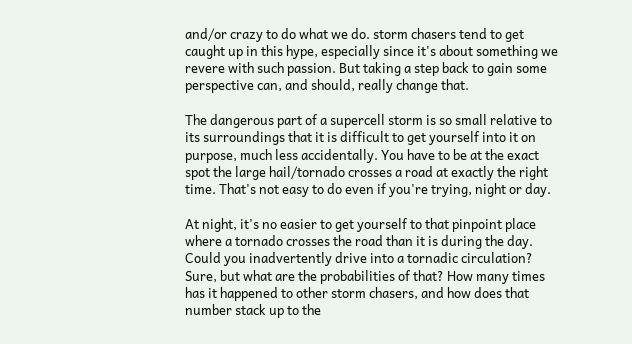and/or crazy to do what we do. storm chasers tend to get caught up in this hype, especially since it's about something we revere with such passion. But taking a step back to gain some perspective can, and should, really change that.

The dangerous part of a supercell storm is so small relative to its surroundings that it is difficult to get yourself into it on purpose, much less accidentally. You have to be at the exact spot the large hail/tornado crosses a road at exactly the right time. That's not easy to do even if you're trying, night or day.

At night, it's no easier to get yourself to that pinpoint place where a tornado crosses the road than it is during the day. Could you inadvertently drive into a tornadic circulation? Sure, but what are the probabilities of that? How many times has it happened to other storm chasers, and how does that number stack up to the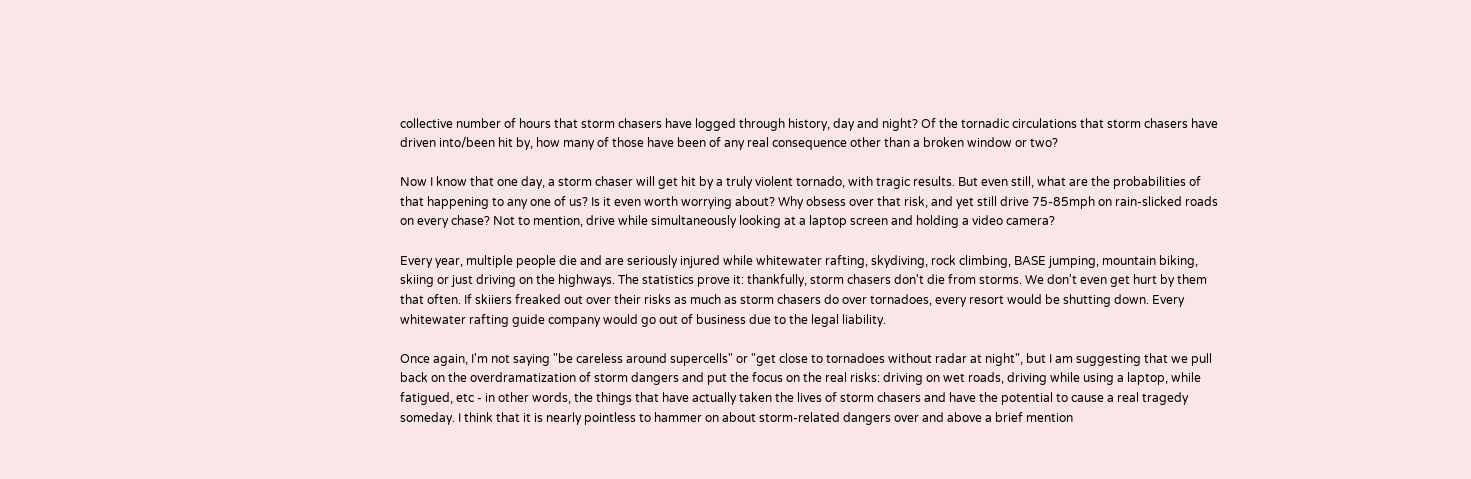collective number of hours that storm chasers have logged through history, day and night? Of the tornadic circulations that storm chasers have driven into/been hit by, how many of those have been of any real consequence other than a broken window or two?

Now I know that one day, a storm chaser will get hit by a truly violent tornado, with tragic results. But even still, what are the probabilities of that happening to any one of us? Is it even worth worrying about? Why obsess over that risk, and yet still drive 75-85mph on rain-slicked roads on every chase? Not to mention, drive while simultaneously looking at a laptop screen and holding a video camera?

Every year, multiple people die and are seriously injured while whitewater rafting, skydiving, rock climbing, BASE jumping, mountain biking, skiing or just driving on the highways. The statistics prove it: thankfully, storm chasers don't die from storms. We don't even get hurt by them that often. If skiiers freaked out over their risks as much as storm chasers do over tornadoes, every resort would be shutting down. Every whitewater rafting guide company would go out of business due to the legal liability.

Once again, I'm not saying "be careless around supercells" or "get close to tornadoes without radar at night", but I am suggesting that we pull back on the overdramatization of storm dangers and put the focus on the real risks: driving on wet roads, driving while using a laptop, while fatigued, etc - in other words, the things that have actually taken the lives of storm chasers and have the potential to cause a real tragedy someday. I think that it is nearly pointless to hammer on about storm-related dangers over and above a brief mention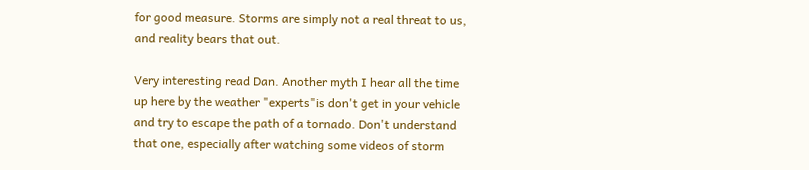for good measure. Storms are simply not a real threat to us, and reality bears that out.

Very interesting read Dan. Another myth I hear all the time up here by the weather "experts"is don't get in your vehicle and try to escape the path of a tornado. Don't understand that one, especially after watching some videos of storm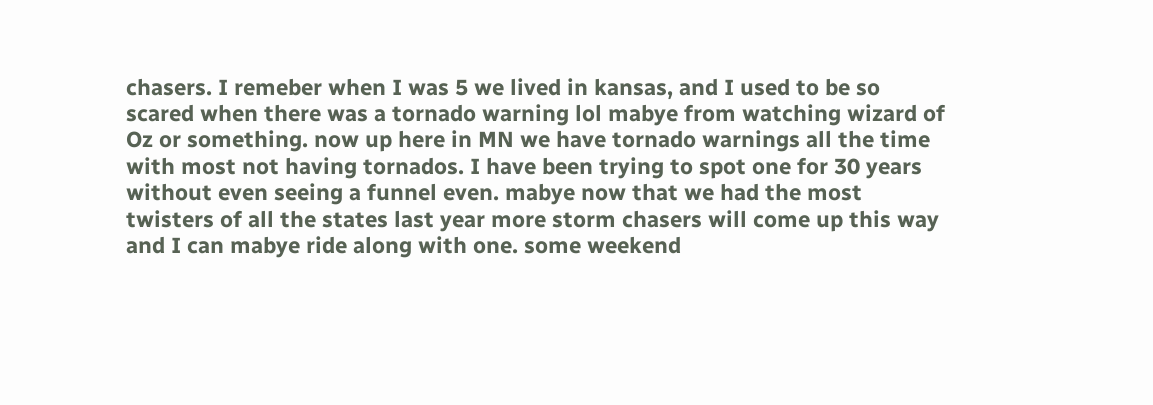chasers. I remeber when I was 5 we lived in kansas, and I used to be so scared when there was a tornado warning lol mabye from watching wizard of Oz or something. now up here in MN we have tornado warnings all the time with most not having tornados. I have been trying to spot one for 30 years without even seeing a funnel even. mabye now that we had the most twisters of all the states last year more storm chasers will come up this way and I can mabye ride along with one. some weekend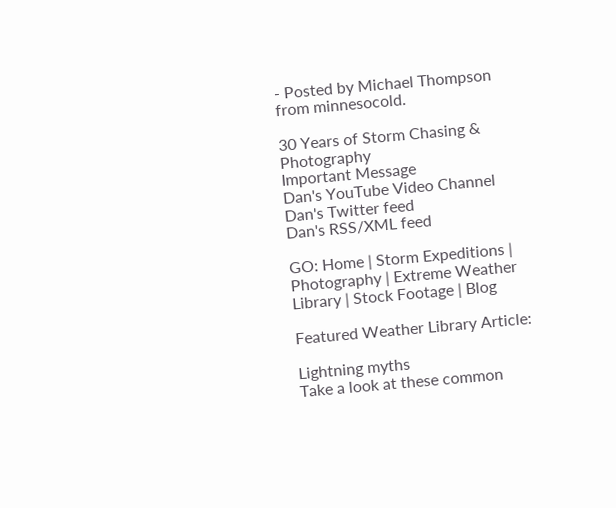- Posted by Michael Thompson from minnesocold.

30 Years of Storm Chasing & Photography
Important Message
Dan's YouTube Video Channel
Dan's Twitter feed
Dan's RSS/XML feed

GO: Home | Storm Expeditions | Photography | Extreme Weather Library | Stock Footage | Blog

Featured Weather Library Article:

Lightning myths
Take a look at these common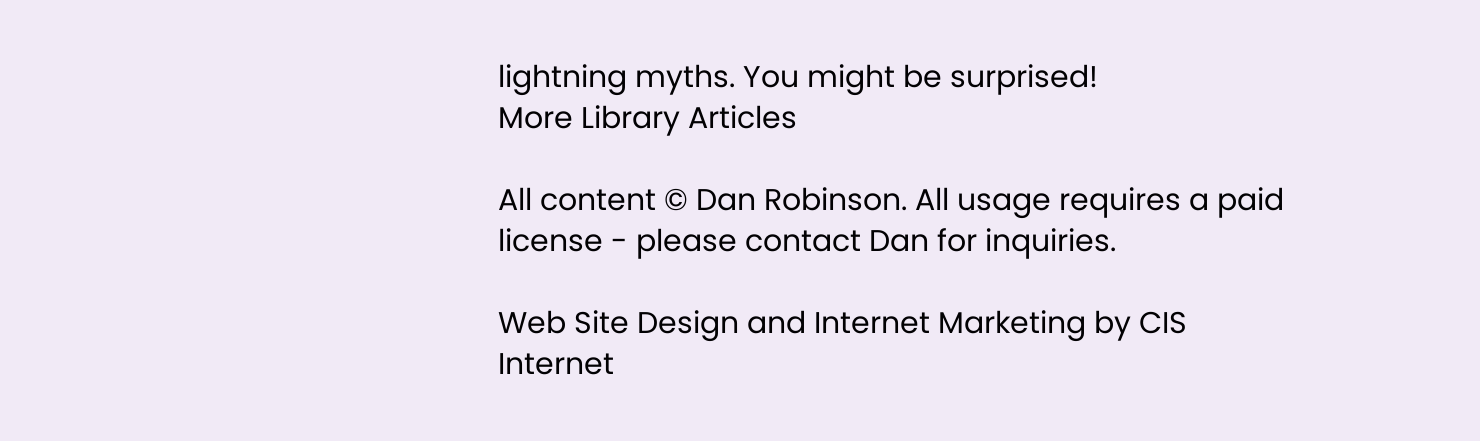lightning myths. You might be surprised!
More Library Articles

All content © Dan Robinson. All usage requires a paid license - please contact Dan for inquiries.

Web Site Design and Internet Marketing by CIS Internet